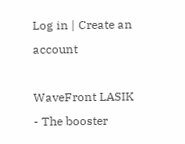Log in | Create an account

WaveFront LASIK - The booster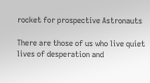rocket for prospective Astronauts

There are those of us who live quiet lives of desperation and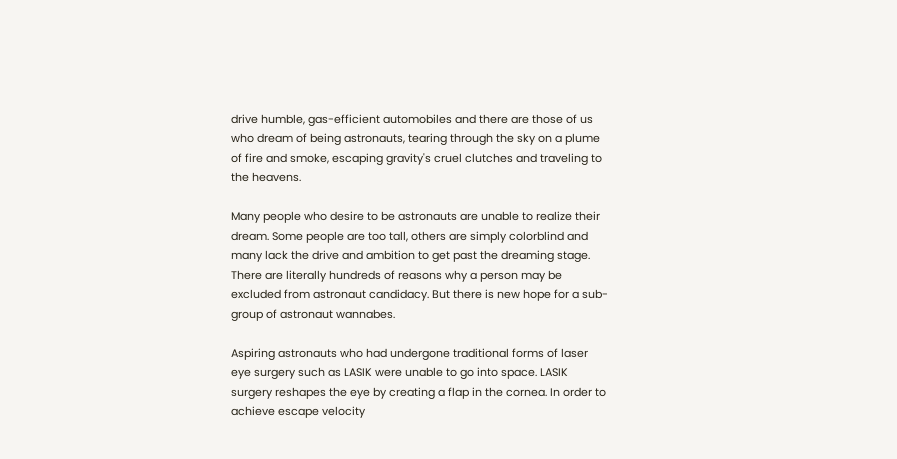drive humble, gas-efficient automobiles and there are those of us who dream of being astronauts, tearing through the sky on a plume of fire and smoke, escaping gravity's cruel clutches and traveling to the heavens.

Many people who desire to be astronauts are unable to realize their dream. Some people are too tall, others are simply colorblind and many lack the drive and ambition to get past the dreaming stage. There are literally hundreds of reasons why a person may be excluded from astronaut candidacy. But there is new hope for a sub-group of astronaut wannabes.

Aspiring astronauts who had undergone traditional forms of laser eye surgery such as LASIK were unable to go into space. LASIK surgery reshapes the eye by creating a flap in the cornea. In order to achieve escape velocity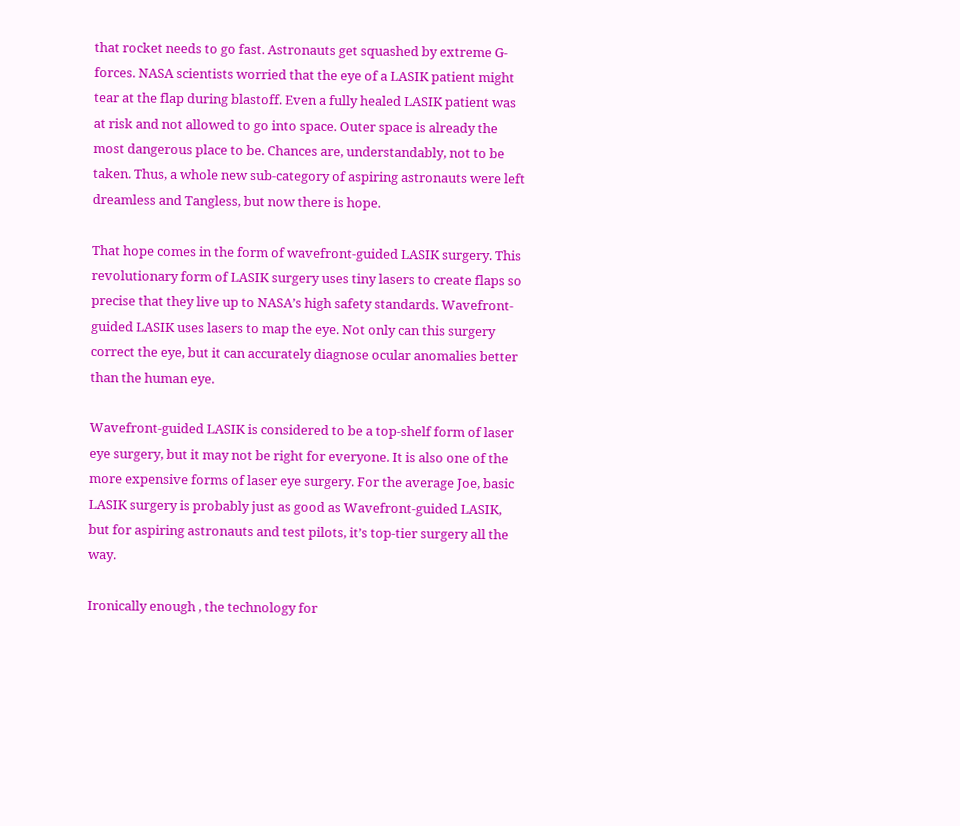that rocket needs to go fast. Astronauts get squashed by extreme G-forces. NASA scientists worried that the eye of a LASIK patient might tear at the flap during blastoff. Even a fully healed LASIK patient was at risk and not allowed to go into space. Outer space is already the most dangerous place to be. Chances are, understandably, not to be taken. Thus, a whole new sub-category of aspiring astronauts were left dreamless and Tangless, but now there is hope.

That hope comes in the form of wavefront-guided LASIK surgery. This revolutionary form of LASIK surgery uses tiny lasers to create flaps so precise that they live up to NASA’s high safety standards. Wavefront-guided LASIK uses lasers to map the eye. Not only can this surgery correct the eye, but it can accurately diagnose ocular anomalies better than the human eye.

Wavefront-guided LASIK is considered to be a top-shelf form of laser eye surgery, but it may not be right for everyone. It is also one of the more expensive forms of laser eye surgery. For the average Joe, basic LASIK surgery is probably just as good as Wavefront-guided LASIK, but for aspiring astronauts and test pilots, it’s top-tier surgery all the way.

Ironically enough , the technology for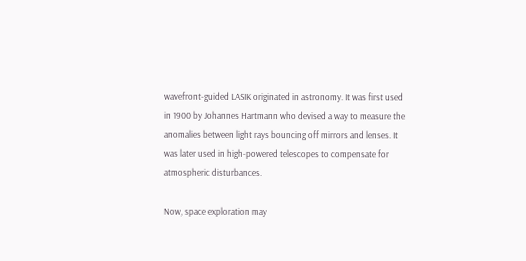wavefront-guided LASIK originated in astronomy. It was first used in 1900 by Johannes Hartmann who devised a way to measure the anomalies between light rays bouncing off mirrors and lenses. It was later used in high-powered telescopes to compensate for atmospheric disturbances.

Now, space exploration may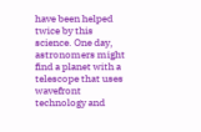have been helped twice by this science. One day, astronomers might find a planet with a telescope that uses wavefront technology and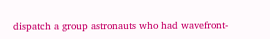dispatch a group astronauts who had wavefront-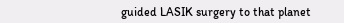guided LASIK surgery to that planet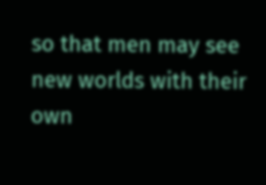so that men may see new worlds with their own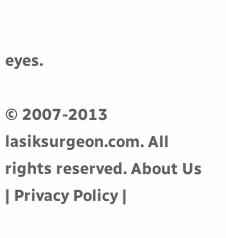eyes.

© 2007-2013 lasiksurgeon.com. All rights reserved. About Us | Privacy Policy |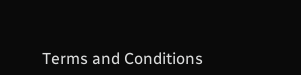Terms and Conditions